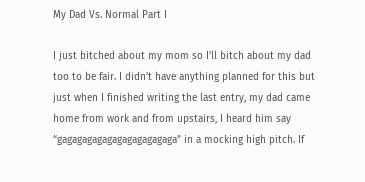My Dad Vs. Normal Part I

I just bitched about my mom so I’ll bitch about my dad too to be fair. I didn’t have anything planned for this but just when I finished writing the last entry, my dad came home from work and from upstairs, I heard him say “gagagagagagagagagagagaga” in a mocking high pitch. If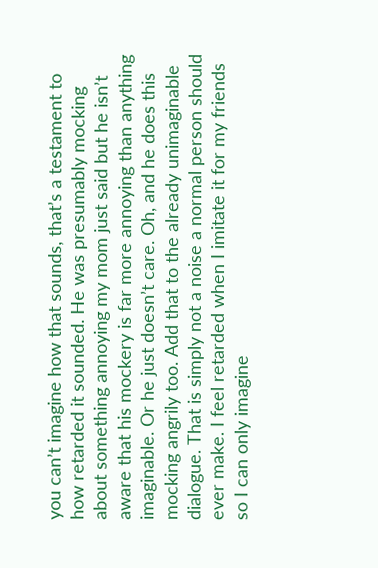you can’t imagine how that sounds, that’s a testament to how retarded it sounded. He was presumably mocking about something annoying my mom just said but he isn’t aware that his mockery is far more annoying than anything imaginable. Or he just doesn’t care. Oh, and he does this mocking angrily too. Add that to the already unimaginable dialogue. That is simply not a noise a normal person should ever make. I feel retarded when I imitate it for my friends so I can only imagine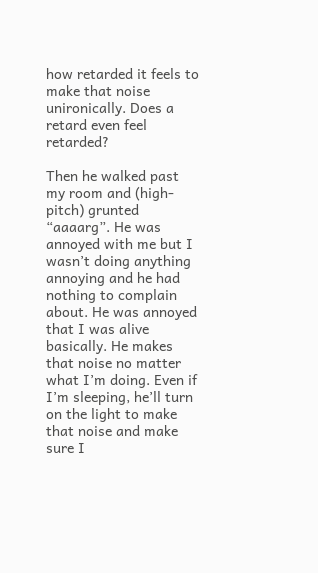how retarded it feels to make that noise unironically. Does a retard even feel retarded?

Then he walked past my room and (high-pitch) grunted “aaaarg”. He was annoyed with me but I wasn’t doing anything annoying and he had nothing to complain about. He was annoyed that I was alive basically. He makes that noise no matter what I’m doing. Even if I’m sleeping, he’ll turn on the light to make that noise and make sure I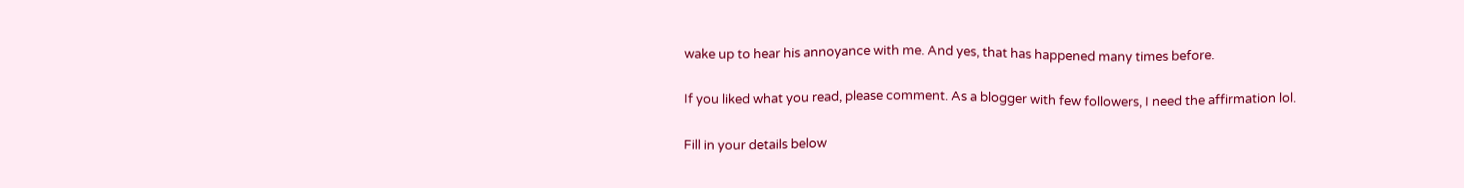wake up to hear his annoyance with me. And yes, that has happened many times before.

If you liked what you read, please comment. As a blogger with few followers, I need the affirmation lol.

Fill in your details below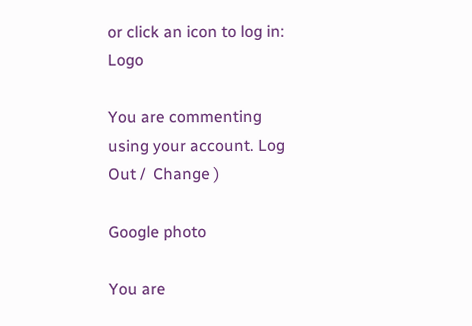or click an icon to log in: Logo

You are commenting using your account. Log Out /  Change )

Google photo

You are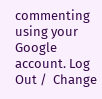commenting using your Google account. Log Out /  Change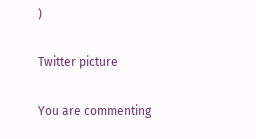)

Twitter picture

You are commenting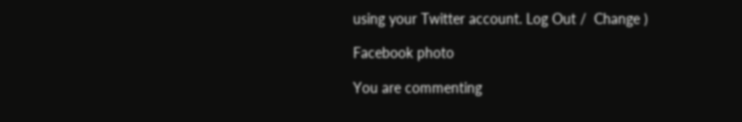using your Twitter account. Log Out /  Change )

Facebook photo

You are commenting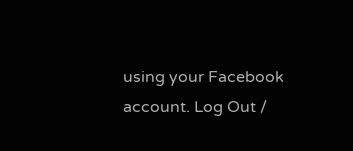using your Facebook account. Log Out /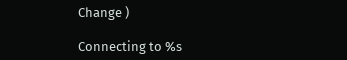Change )

Connecting to %s